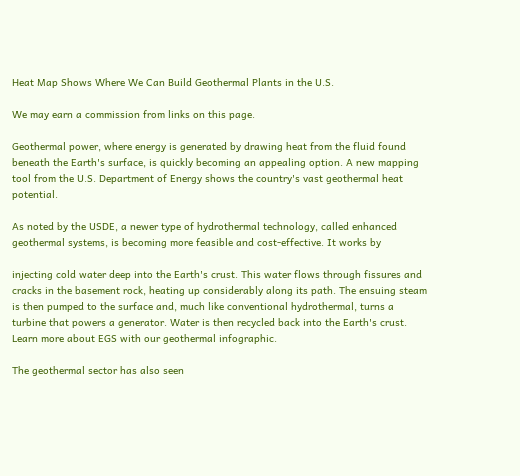Heat Map Shows Where We Can Build Geothermal Plants in the U.S.

We may earn a commission from links on this page.

Geothermal power, where energy is generated by drawing heat from the fluid found beneath the Earth's surface, is quickly becoming an appealing option. A new mapping tool from the U.S. Department of Energy shows the country's vast geothermal heat potential.

As noted by the USDE, a newer type of hydrothermal technology, called enhanced geothermal systems, is becoming more feasible and cost-effective. It works by

injecting cold water deep into the Earth's crust. This water flows through fissures and cracks in the basement rock, heating up considerably along its path. The ensuing steam is then pumped to the surface and, much like conventional hydrothermal, turns a turbine that powers a generator. Water is then recycled back into the Earth's crust. Learn more about EGS with our geothermal infographic.

The geothermal sector has also seen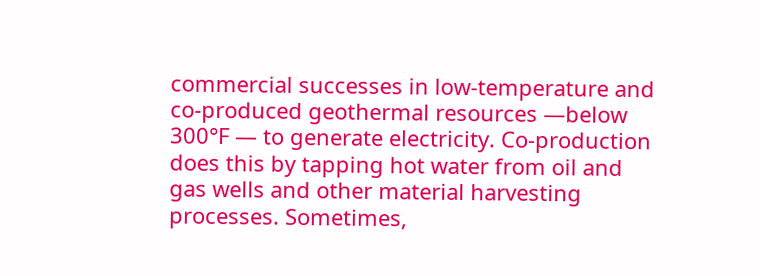commercial successes in low-temperature and co-produced geothermal resources —below 300°F — to generate electricity. Co-production does this by tapping hot water from oil and gas wells and other material harvesting processes. Sometimes,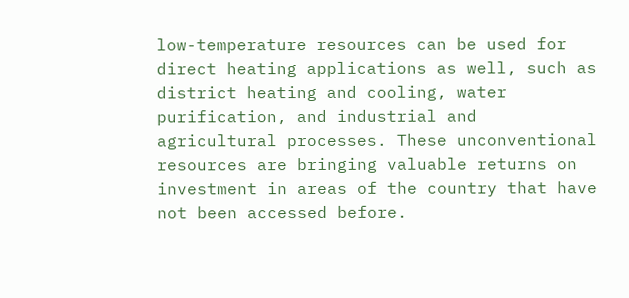low-temperature resources can be used for direct heating applications as well, such as district heating and cooling, water purification, and industrial and agricultural processes. These unconventional resources are bringing valuable returns on investment in areas of the country that have not been accessed before.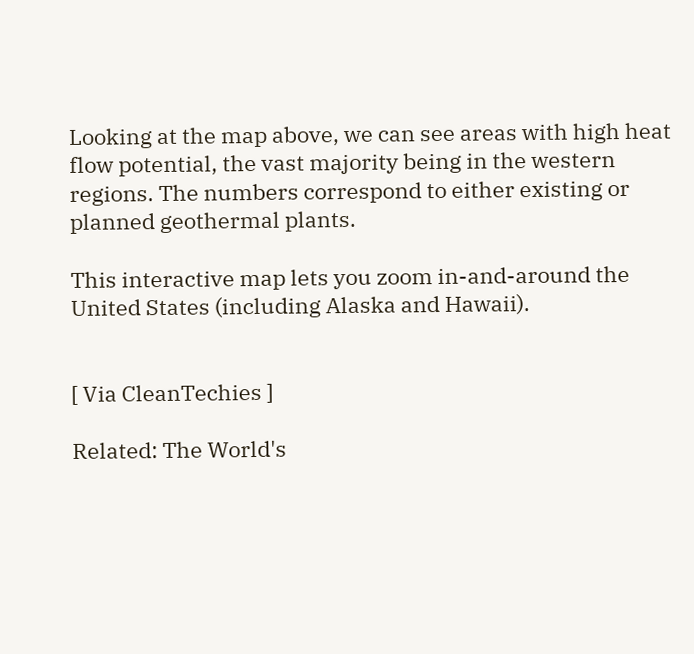Looking at the map above, we can see areas with high heat flow potential, the vast majority being in the western regions. The numbers correspond to either existing or planned geothermal plants.

This interactive map lets you zoom in-and-around the United States (including Alaska and Hawaii).


[ Via CleanTechies ]

Related: The World's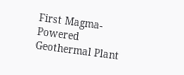First Magma-Powered Geothermal Plant